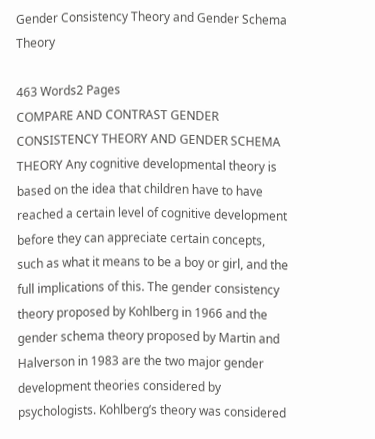Gender Consistency Theory and Gender Schema Theory

463 Words2 Pages
COMPARE AND CONTRAST GENDER CONSISTENCY THEORY AND GENDER SCHEMA THEORY Any cognitive developmental theory is based on the idea that children have to have reached a certain level of cognitive development before they can appreciate certain concepts, such as what it means to be a boy or girl, and the full implications of this. The gender consistency theory proposed by Kohlberg in 1966 and the gender schema theory proposed by Martin and Halverson in 1983 are the two major gender development theories considered by psychologists. Kohlberg’s theory was considered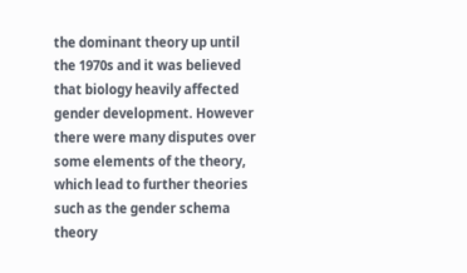the dominant theory up until the 1970s and it was believed that biology heavily affected gender development. However there were many disputes over some elements of the theory, which lead to further theories such as the gender schema theory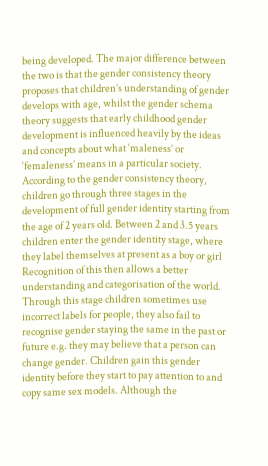being developed. The major difference between the two is that the gender consistency theory proposes that children’s understanding of gender develops with age, whilst the gender schema theory suggests that early childhood gender development is influenced heavily by the ideas and concepts about what ‘maleness’ or ‘femaleness’ means in a particular society. According to the gender consistency theory, children go through three stages in the development of full gender identity starting from the age of 2 years old. Between 2 and 3.5 years children enter the gender identity stage, where they label themselves at present as a boy or girl Recognition of this then allows a better understanding and categorisation of the world. Through this stage children sometimes use incorrect labels for people, they also fail to recognise gender staying the same in the past or future e.g. they may believe that a person can change gender. Children gain this gender identity before they start to pay attention to and copy same sex models. Although the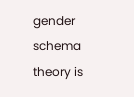gender schema theory is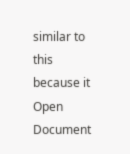similar to this because it
Open Document